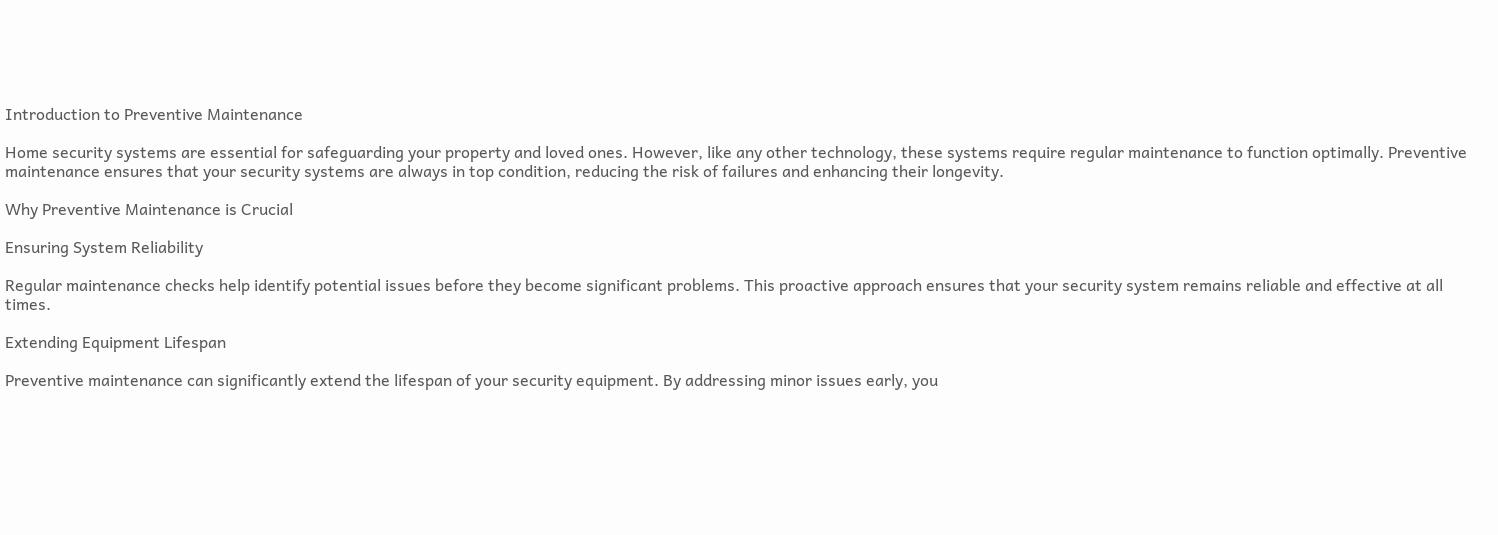Introduction to Preventive Maintenance

Home security systems are essential for safeguarding your property and loved ones. However, like any other technology, these systems require regular maintenance to function optimally. Preventive maintenance ensures that your security systems are always in top condition, reducing the risk of failures and enhancing their longevity.

Why Preventive Maintenance is Crucial

Ensuring System Reliability

Regular maintenance checks help identify potential issues before they become significant problems. This proactive approach ensures that your security system remains reliable and effective at all times.

Extending Equipment Lifespan

Preventive maintenance can significantly extend the lifespan of your security equipment. By addressing minor issues early, you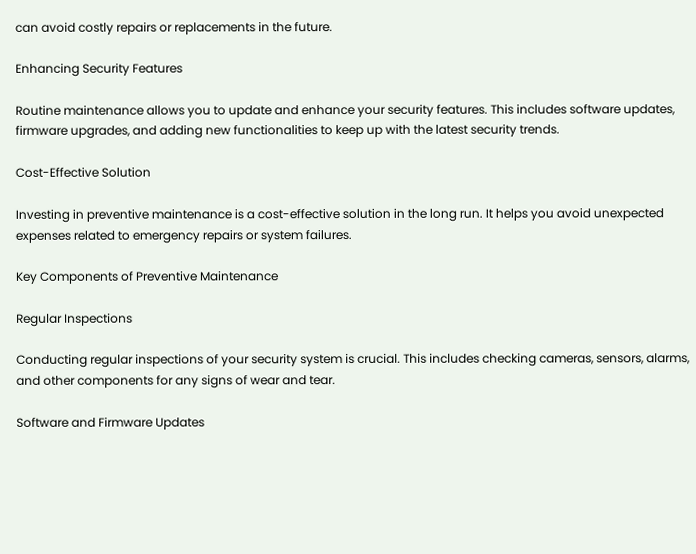can avoid costly repairs or replacements in the future.

Enhancing Security Features

Routine maintenance allows you to update and enhance your security features. This includes software updates, firmware upgrades, and adding new functionalities to keep up with the latest security trends.

Cost-Effective Solution

Investing in preventive maintenance is a cost-effective solution in the long run. It helps you avoid unexpected expenses related to emergency repairs or system failures.

Key Components of Preventive Maintenance

Regular Inspections

Conducting regular inspections of your security system is crucial. This includes checking cameras, sensors, alarms, and other components for any signs of wear and tear.

Software and Firmware Updates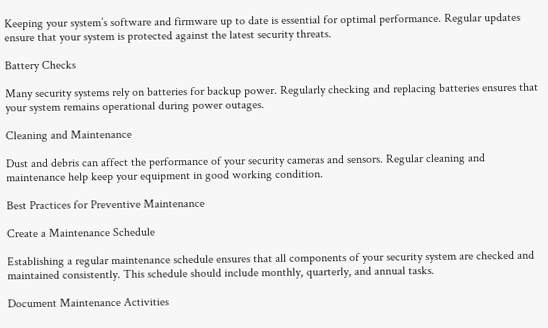Keeping your system’s software and firmware up to date is essential for optimal performance. Regular updates ensure that your system is protected against the latest security threats.

Battery Checks

Many security systems rely on batteries for backup power. Regularly checking and replacing batteries ensures that your system remains operational during power outages.

Cleaning and Maintenance

Dust and debris can affect the performance of your security cameras and sensors. Regular cleaning and maintenance help keep your equipment in good working condition.

Best Practices for Preventive Maintenance

Create a Maintenance Schedule

Establishing a regular maintenance schedule ensures that all components of your security system are checked and maintained consistently. This schedule should include monthly, quarterly, and annual tasks.

Document Maintenance Activities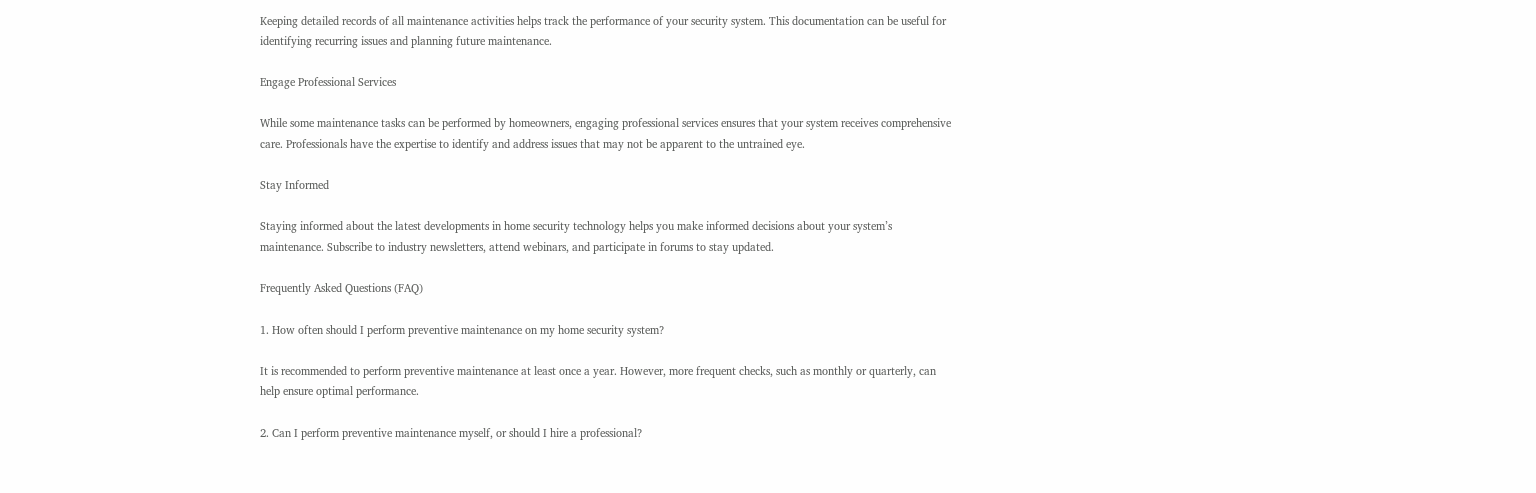Keeping detailed records of all maintenance activities helps track the performance of your security system. This documentation can be useful for identifying recurring issues and planning future maintenance.

Engage Professional Services

While some maintenance tasks can be performed by homeowners, engaging professional services ensures that your system receives comprehensive care. Professionals have the expertise to identify and address issues that may not be apparent to the untrained eye.

Stay Informed

Staying informed about the latest developments in home security technology helps you make informed decisions about your system’s maintenance. Subscribe to industry newsletters, attend webinars, and participate in forums to stay updated.

Frequently Asked Questions (FAQ)

1. How often should I perform preventive maintenance on my home security system?

It is recommended to perform preventive maintenance at least once a year. However, more frequent checks, such as monthly or quarterly, can help ensure optimal performance.

2. Can I perform preventive maintenance myself, or should I hire a professional?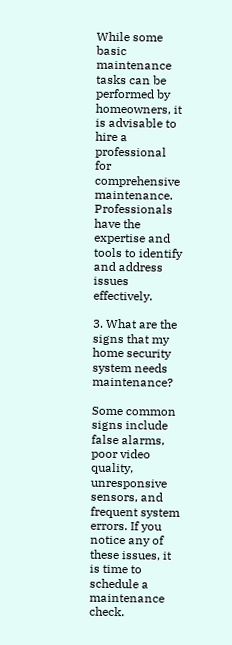While some basic maintenance tasks can be performed by homeowners, it is advisable to hire a professional for comprehensive maintenance. Professionals have the expertise and tools to identify and address issues effectively.

3. What are the signs that my home security system needs maintenance?

Some common signs include false alarms, poor video quality, unresponsive sensors, and frequent system errors. If you notice any of these issues, it is time to schedule a maintenance check.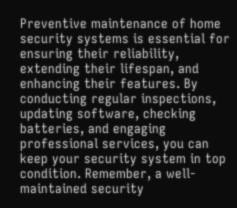Preventive maintenance of home security systems is essential for ensuring their reliability, extending their lifespan, and enhancing their features. By conducting regular inspections, updating software, checking batteries, and engaging professional services, you can keep your security system in top condition. Remember, a well-maintained security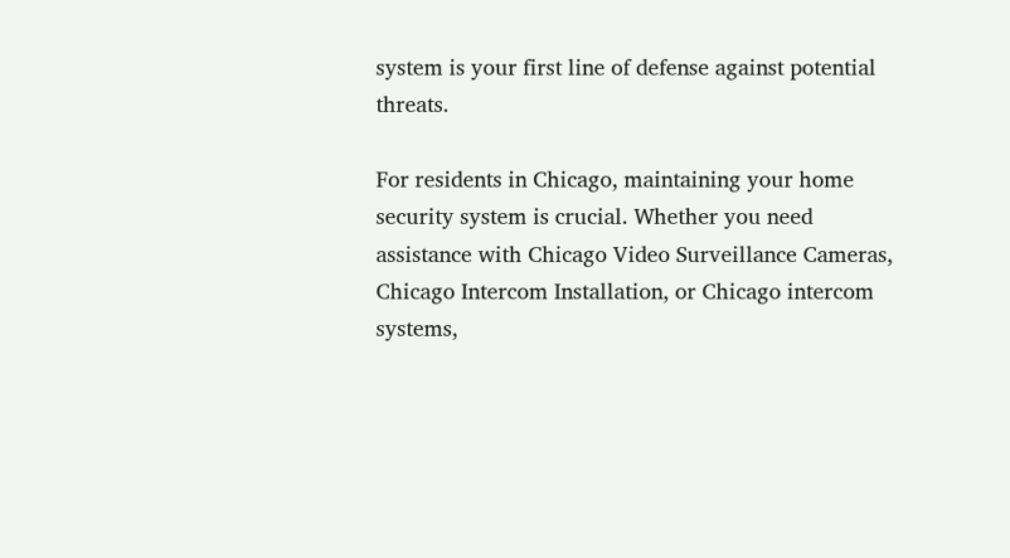system is your first line of defense against potential threats.

For residents in Chicago, maintaining your home security system is crucial. Whether you need assistance with Chicago Video Surveillance Cameras, Chicago Intercom Installation, or Chicago intercom systems,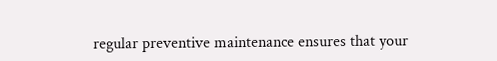regular preventive maintenance ensures that your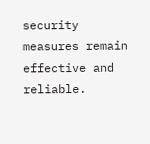security measures remain effective and reliable.